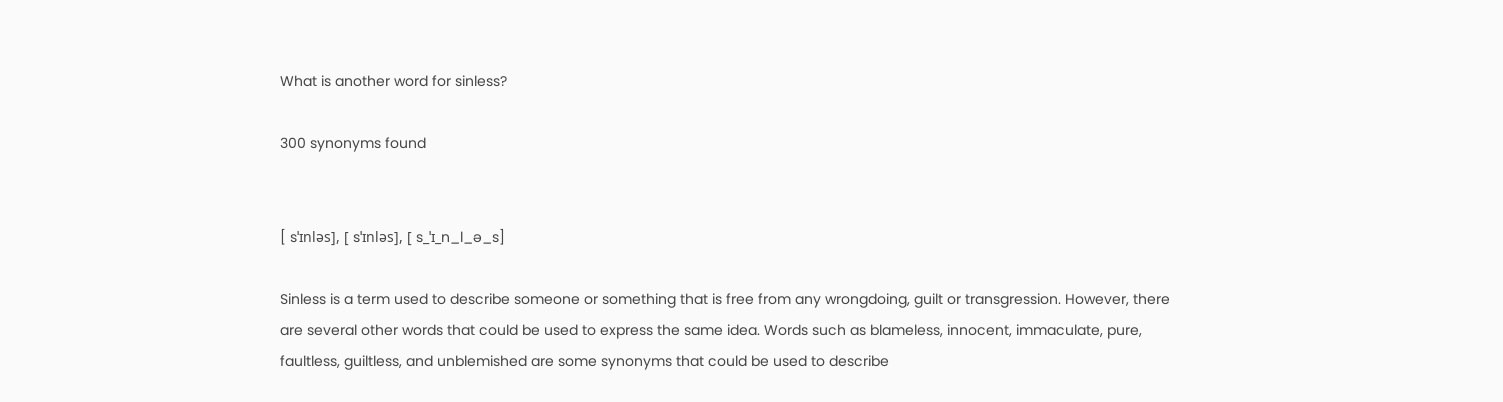What is another word for sinless?

300 synonyms found


[ sˈɪnləs], [ sˈɪnləs], [ s_ˈɪ_n_l_ə_s]

Sinless is a term used to describe someone or something that is free from any wrongdoing, guilt or transgression. However, there are several other words that could be used to express the same idea. Words such as blameless, innocent, immaculate, pure, faultless, guiltless, and unblemished are some synonyms that could be used to describe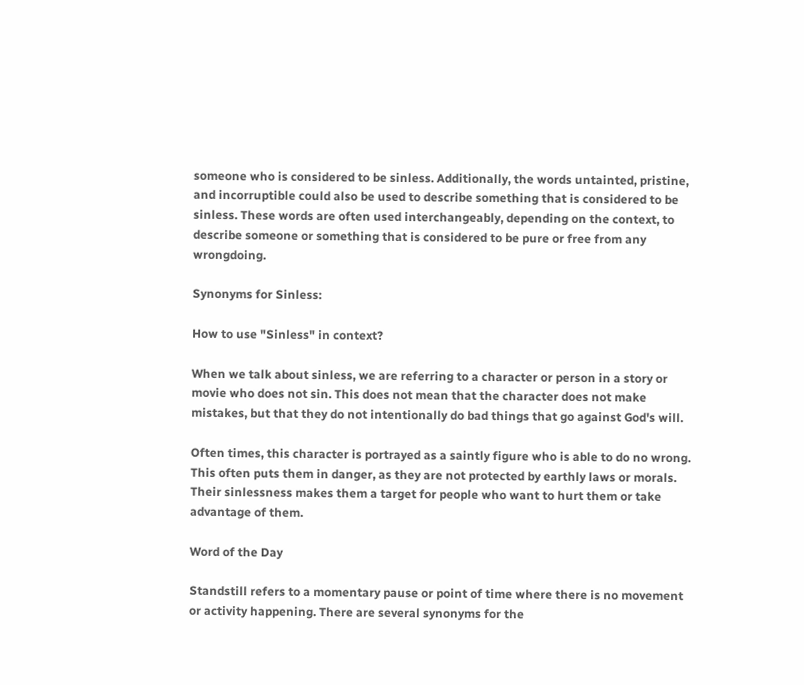someone who is considered to be sinless. Additionally, the words untainted, pristine, and incorruptible could also be used to describe something that is considered to be sinless. These words are often used interchangeably, depending on the context, to describe someone or something that is considered to be pure or free from any wrongdoing.

Synonyms for Sinless:

How to use "Sinless" in context?

When we talk about sinless, we are referring to a character or person in a story or movie who does not sin. This does not mean that the character does not make mistakes, but that they do not intentionally do bad things that go against God's will.

Often times, this character is portrayed as a saintly figure who is able to do no wrong. This often puts them in danger, as they are not protected by earthly laws or morals. Their sinlessness makes them a target for people who want to hurt them or take advantage of them.

Word of the Day

Standstill refers to a momentary pause or point of time where there is no movement or activity happening. There are several synonyms for the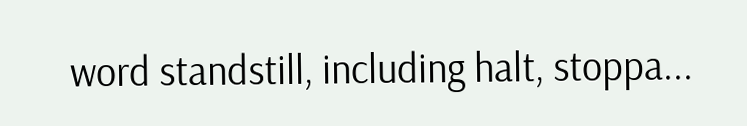word standstill, including halt, stoppa...